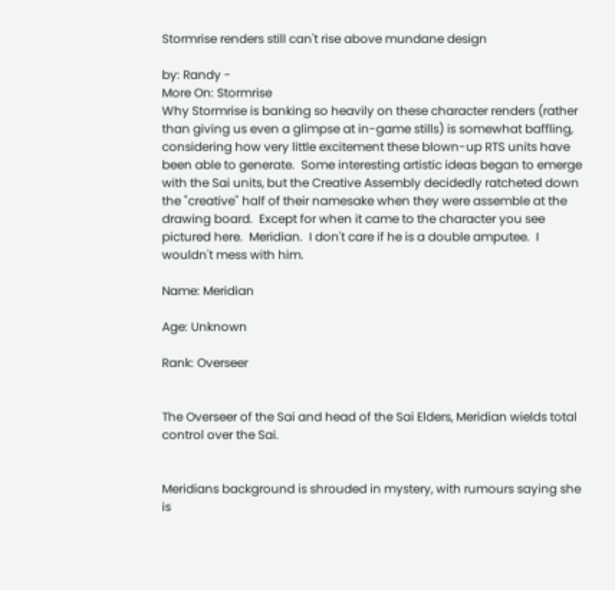Stormrise renders still can't rise above mundane design

by: Randy -
More On: Stormrise
Why Stormrise is banking so heavily on these character renders (rather than giving us even a glimpse at in-game stills) is somewhat baffling, considering how very little excitement these blown-up RTS units have been able to generate.  Some interesting artistic ideas began to emerge with the Sai units, but the Creative Assembly decidedly ratcheted down the "creative" half of their namesake when they were assemble at the drawing board.  Except for when it came to the character you see pictured here.  Meridian.  I don't care if he is a double amputee.  I wouldn't mess with him.

Name: Meridian

Age: Unknown

Rank: Overseer


The Overseer of the Sai and head of the Sai Elders, Meridian wields total control over the Sai.


Meridians background is shrouded in mystery, with rumours saying she is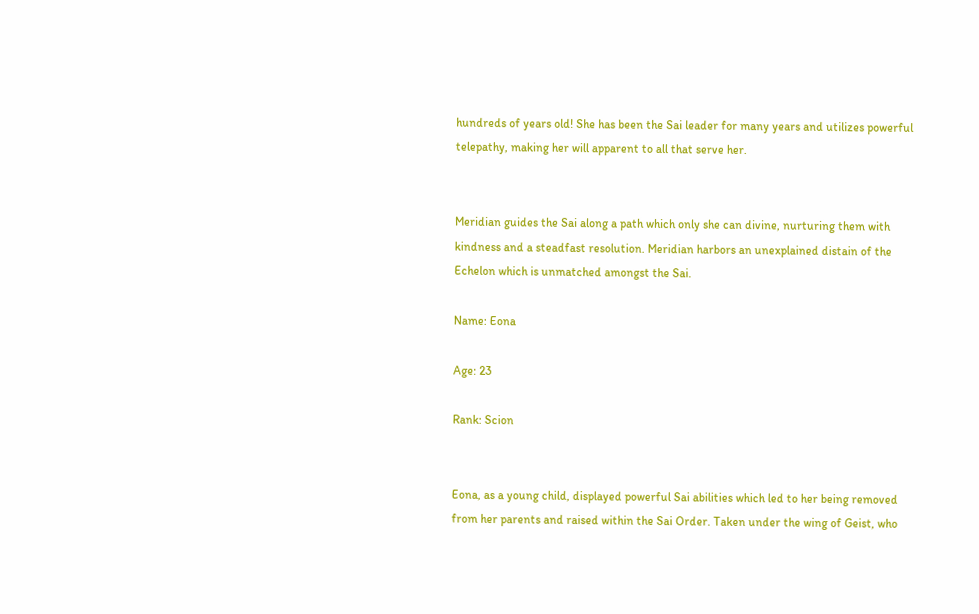hundreds of years old! She has been the Sai leader for many years and utilizes powerful telepathy, making her will apparent to all that serve her.


Meridian guides the Sai along a path which only she can divine, nurturing them with kindness and a steadfast resolution. Meridian harbors an unexplained distain of the Echelon which is unmatched amongst the Sai.

Name: Eona

Age: 23

Rank: Scion


Eona, as a young child, displayed powerful Sai abilities which led to her being removed from her parents and raised within the Sai Order. Taken under the wing of Geist, who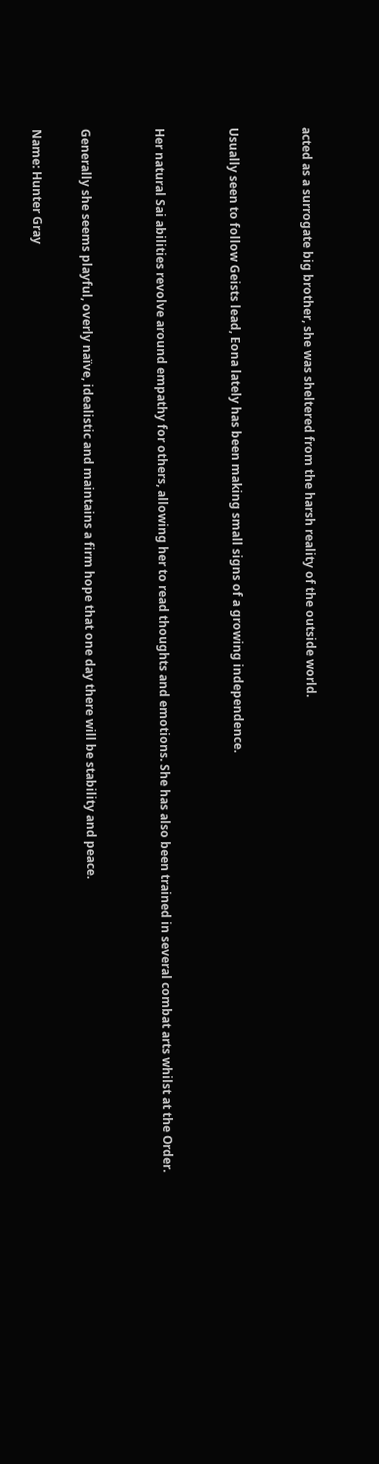acted as a surrogate big brother, she was sheltered from the harsh reality of the outside world.


Usually seen to follow Geists lead, Eona lately has been making small signs of a growing independence.


Her natural Sai abilities revolve around empathy for others, allowing her to read thoughts and emotions. She has also been trained in several combat arts whilst at the Order.


Generally she seems playful, overly naïve, idealistic and maintains a firm hope that one day there will be stability and peace.

Name: Hunter Gray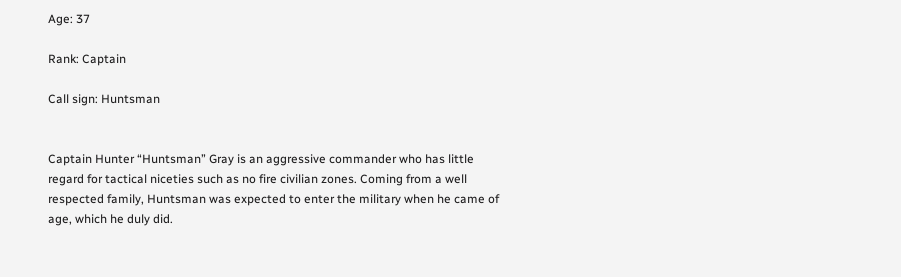Age: 37

Rank: Captain

Call sign: Huntsman


Captain Hunter “Huntsman” Gray is an aggressive commander who has little regard for tactical niceties such as no fire civilian zones. Coming from a well respected family, Huntsman was expected to enter the military when he came of age, which he duly did.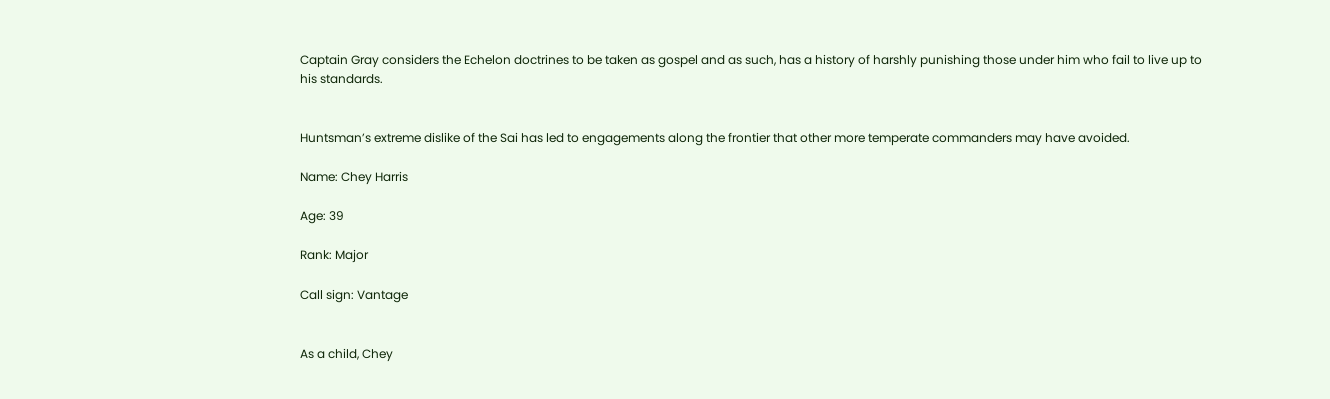Captain Gray considers the Echelon doctrines to be taken as gospel and as such, has a history of harshly punishing those under him who fail to live up to his standards.


Huntsman’s extreme dislike of the Sai has led to engagements along the frontier that other more temperate commanders may have avoided.

Name: Chey Harris

Age: 39

Rank: Major

Call sign: Vantage


As a child, Chey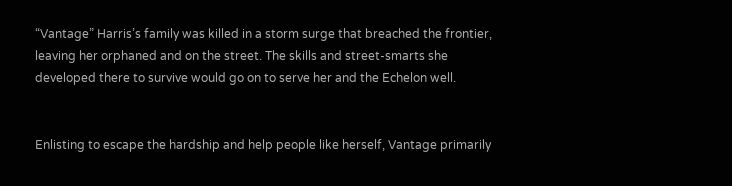“Vantage” Harris’s family was killed in a storm surge that breached the frontier, leaving her orphaned and on the street. The skills and street-smarts she developed there to survive would go on to serve her and the Echelon well.


Enlisting to escape the hardship and help people like herself, Vantage primarily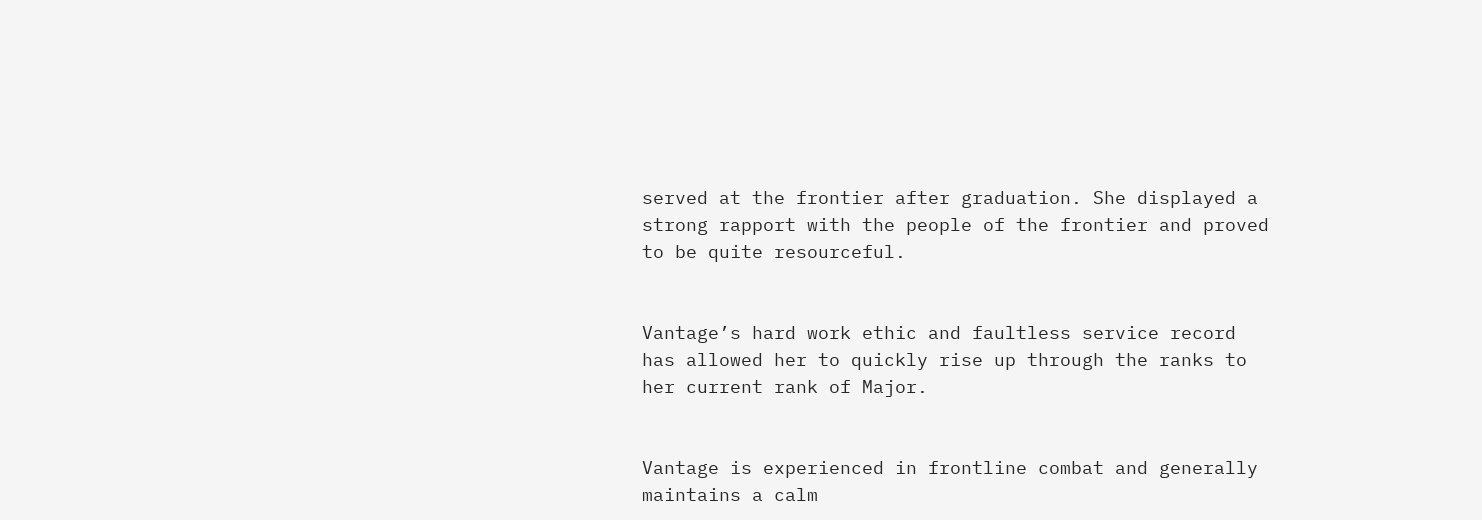served at the frontier after graduation. She displayed a strong rapport with the people of the frontier and proved to be quite resourceful.


Vantage’s hard work ethic and faultless service record has allowed her to quickly rise up through the ranks to her current rank of Major.


Vantage is experienced in frontline combat and generally maintains a calm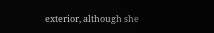exterior, although she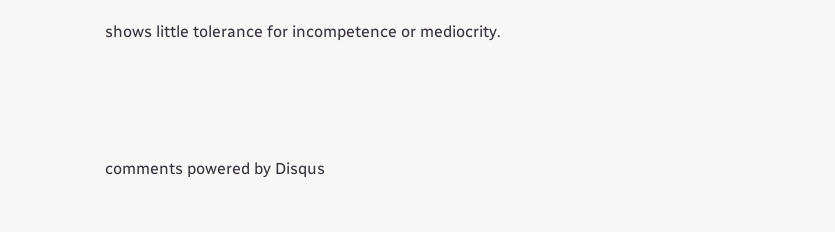shows little tolerance for incompetence or mediocrity.




comments powered by Disqus